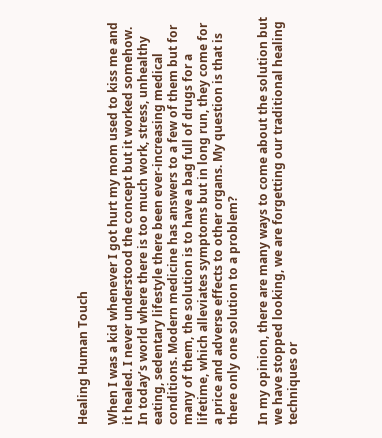Healing Human Touch

When I was a kid whenever I got hurt my mom used to kiss me and it healed. I never understood the concept but it worked somehow. In today’s world where there is too much work, stress, unhealthy eating, sedentary lifestyle there been ever-increasing medical conditions. Modern medicine has answers to a few of them but for many of them, the solution is to have a bag full of drugs for a lifetime, which alleviates symptoms but in long run, they come for a price and adverse effects to other organs. My question is that is there only one solution to a problem?

In my opinion, there are many ways to come about the solution but we have stopped looking, we are forgetting our traditional healing techniques or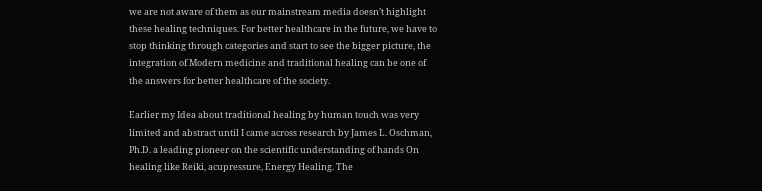we are not aware of them as our mainstream media doesn’t highlight these healing techniques. For better healthcare in the future, we have to stop thinking through categories and start to see the bigger picture, the integration of Modern medicine and traditional healing can be one of the answers for better healthcare of the society.

Earlier my Idea about traditional healing by human touch was very limited and abstract until I came across research by James L. Oschman, Ph.D. a leading pioneer on the scientific understanding of hands On healing like Reiki, acupressure, Energy Healing. The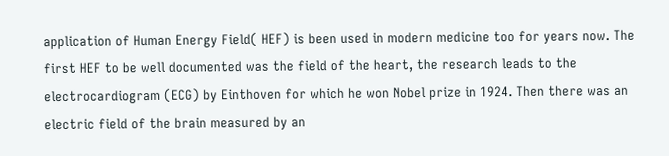application of Human Energy Field( HEF) is been used in modern medicine too for years now. The first HEF to be well documented was the field of the heart, the research leads to the electrocardiogram (ECG) by Einthoven for which he won Nobel prize in 1924. Then there was an electric field of the brain measured by an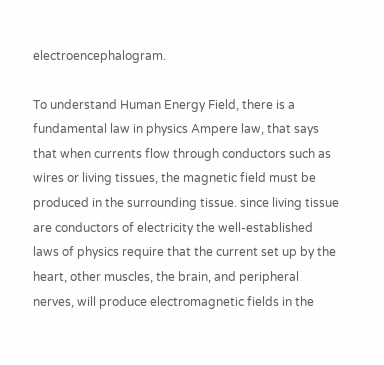electroencephalogram.

To understand Human Energy Field, there is a fundamental law in physics Ampere law, that says that when currents flow through conductors such as wires or living tissues, the magnetic field must be produced in the surrounding tissue. since living tissue are conductors of electricity the well-established laws of physics require that the current set up by the heart, other muscles, the brain, and peripheral nerves, will produce electromagnetic fields in the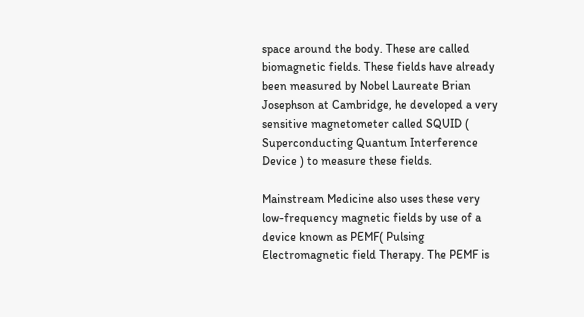space around the body. These are called biomagnetic fields. These fields have already been measured by Nobel Laureate Brian Josephson at Cambridge, he developed a very sensitive magnetometer called SQUID ( Superconducting Quantum Interference Device ) to measure these fields.

Mainstream Medicine also uses these very low-frequency magnetic fields by use of a device known as PEMF( Pulsing Electromagnetic field Therapy. The PEMF is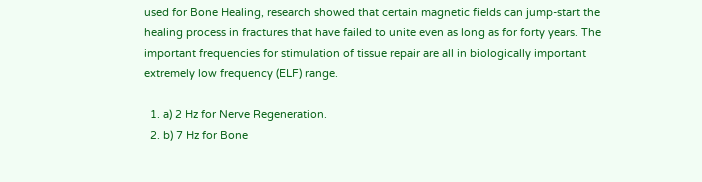used for Bone Healing, research showed that certain magnetic fields can jump-start the healing process in fractures that have failed to unite even as long as for forty years. The important frequencies for stimulation of tissue repair are all in biologically important extremely low frequency (ELF) range.

  1. a) 2 Hz for Nerve Regeneration.
  2. b) 7 Hz for Bone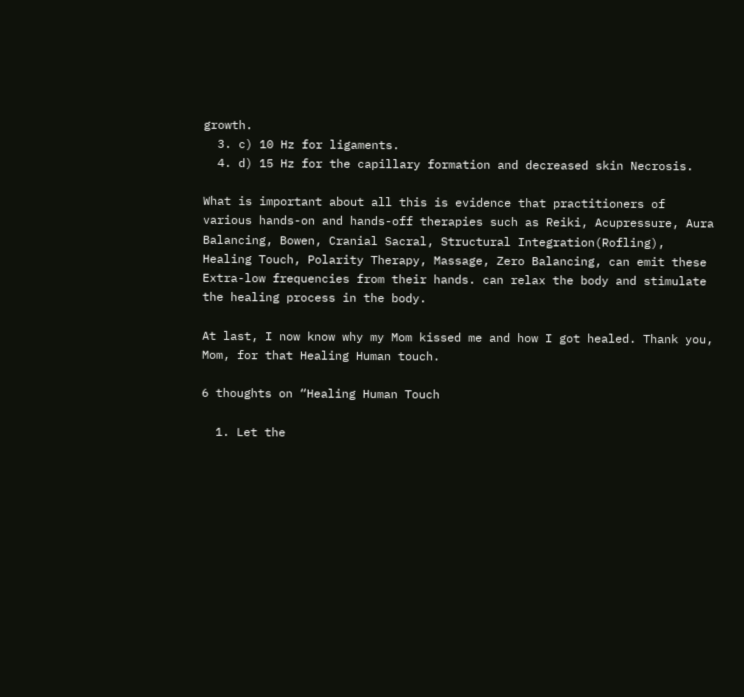growth.
  3. c) 10 Hz for ligaments.
  4. d) 15 Hz for the capillary formation and decreased skin Necrosis.

What is important about all this is evidence that practitioners of various hands-on and hands-off therapies such as Reiki, Acupressure, Aura Balancing, Bowen, Cranial Sacral, Structural Integration(Rofling), Healing Touch, Polarity Therapy, Massage, Zero Balancing, can emit these Extra-low frequencies from their hands. can relax the body and stimulate the healing process in the body.

At last, I now know why my Mom kissed me and how I got healed. Thank you, Mom, for that Healing Human touch.

6 thoughts on “Healing Human Touch

  1. Let the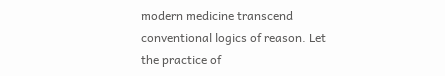modern medicine transcend conventional logics of reason. Let the practice of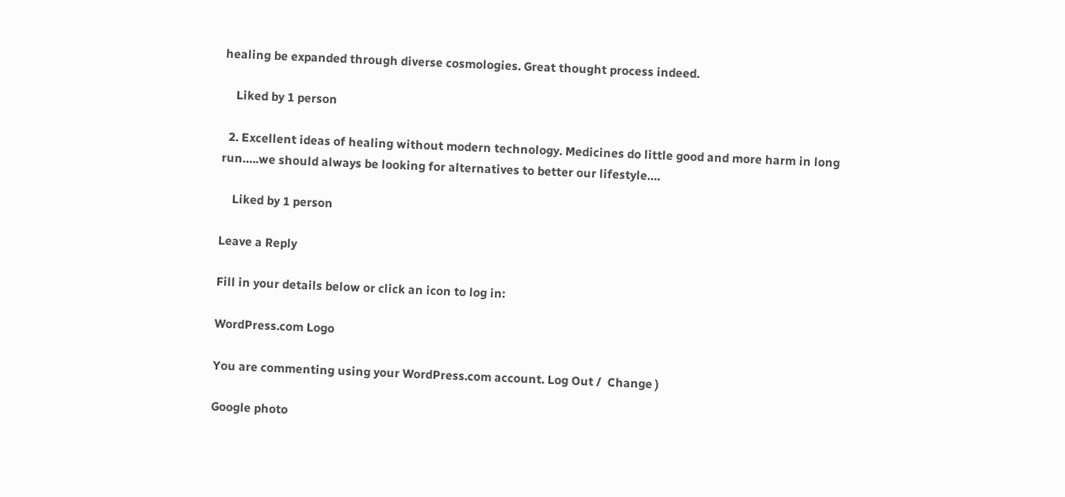healing be expanded through diverse cosmologies. Great thought process indeed.

    Liked by 1 person

  2. Excellent ideas of healing without modern technology. Medicines do little good and more harm in long run…..we should always be looking for alternatives to better our lifestyle….

    Liked by 1 person

Leave a Reply

Fill in your details below or click an icon to log in:

WordPress.com Logo

You are commenting using your WordPress.com account. Log Out /  Change )

Google photo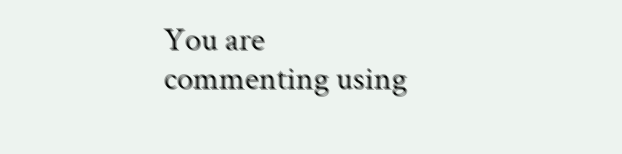You are commenting using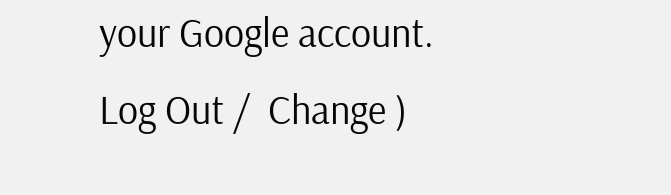your Google account. Log Out /  Change )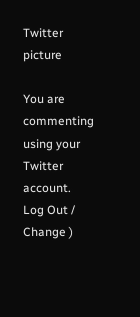Twitter picture

You are commenting using your Twitter account. Log Out /  Change )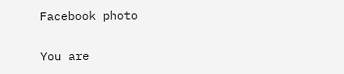Facebook photo

You are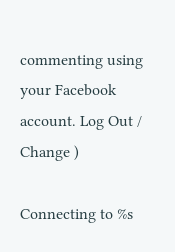commenting using your Facebook account. Log Out /  Change )

Connecting to %s